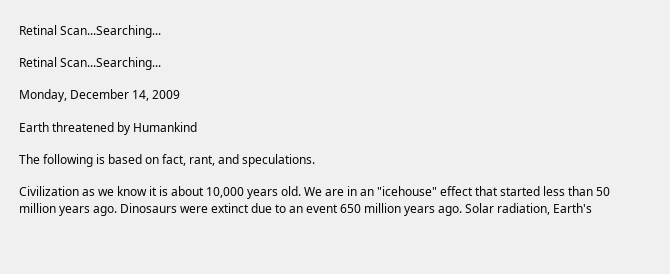Retinal Scan...Searching...

Retinal Scan...Searching...

Monday, December 14, 2009

Earth threatened by Humankind

The following is based on fact, rant, and speculations.

Civilization as we know it is about 10,000 years old. We are in an "icehouse" effect that started less than 50 million years ago. Dinosaurs were extinct due to an event 650 million years ago. Solar radiation, Earth's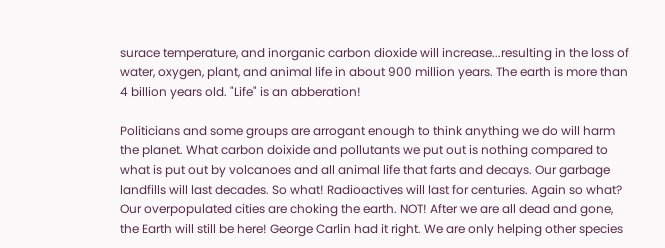surace temperature, and inorganic carbon dioxide will increase...resulting in the loss of water, oxygen, plant, and animal life in about 900 million years. The earth is more than 4 billion years old. "Life" is an abberation!

Politicians and some groups are arrogant enough to think anything we do will harm the planet. What carbon doixide and pollutants we put out is nothing compared to what is put out by volcanoes and all animal life that farts and decays. Our garbage landfills will last decades. So what! Radioactives will last for centuries. Again so what? Our overpopulated cities are choking the earth. NOT! After we are all dead and gone, the Earth will still be here! George Carlin had it right. We are only helping other species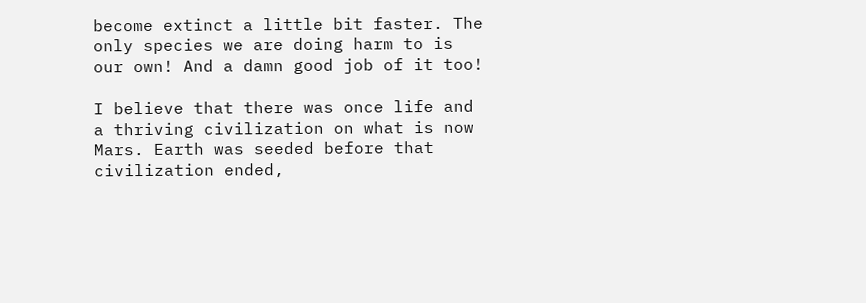become extinct a little bit faster. The only species we are doing harm to is our own! And a damn good job of it too!

I believe that there was once life and a thriving civilization on what is now Mars. Earth was seeded before that civilization ended,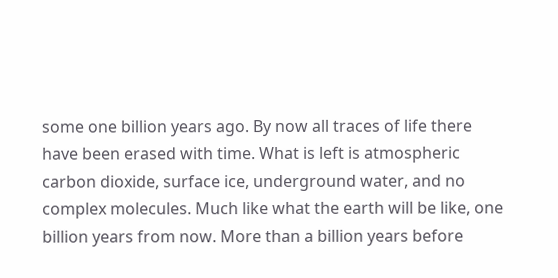some one billion years ago. By now all traces of life there have been erased with time. What is left is atmospheric carbon dioxide, surface ice, underground water, and no complex molecules. Much like what the earth will be like, one billion years from now. More than a billion years before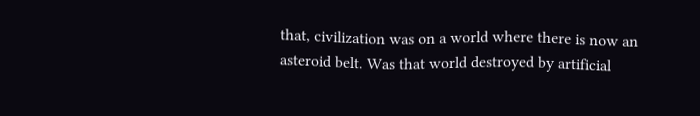that, civilization was on a world where there is now an asteroid belt. Was that world destroyed by artificial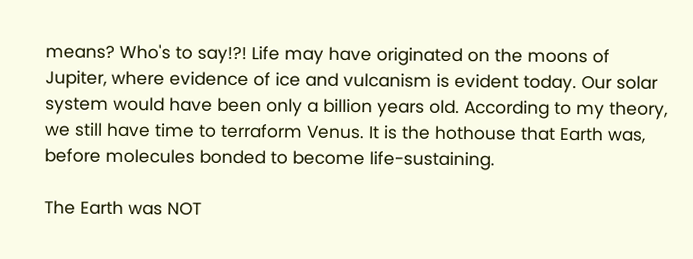means? Who's to say!?! Life may have originated on the moons of Jupiter, where evidence of ice and vulcanism is evident today. Our solar system would have been only a billion years old. According to my theory, we still have time to terraform Venus. It is the hothouse that Earth was, before molecules bonded to become life-sustaining.

The Earth was NOT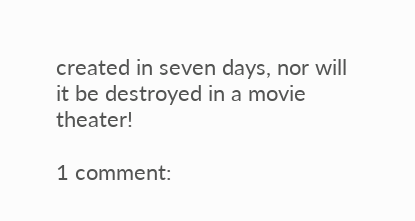created in seven days, nor will it be destroyed in a movie theater!

1 comment: